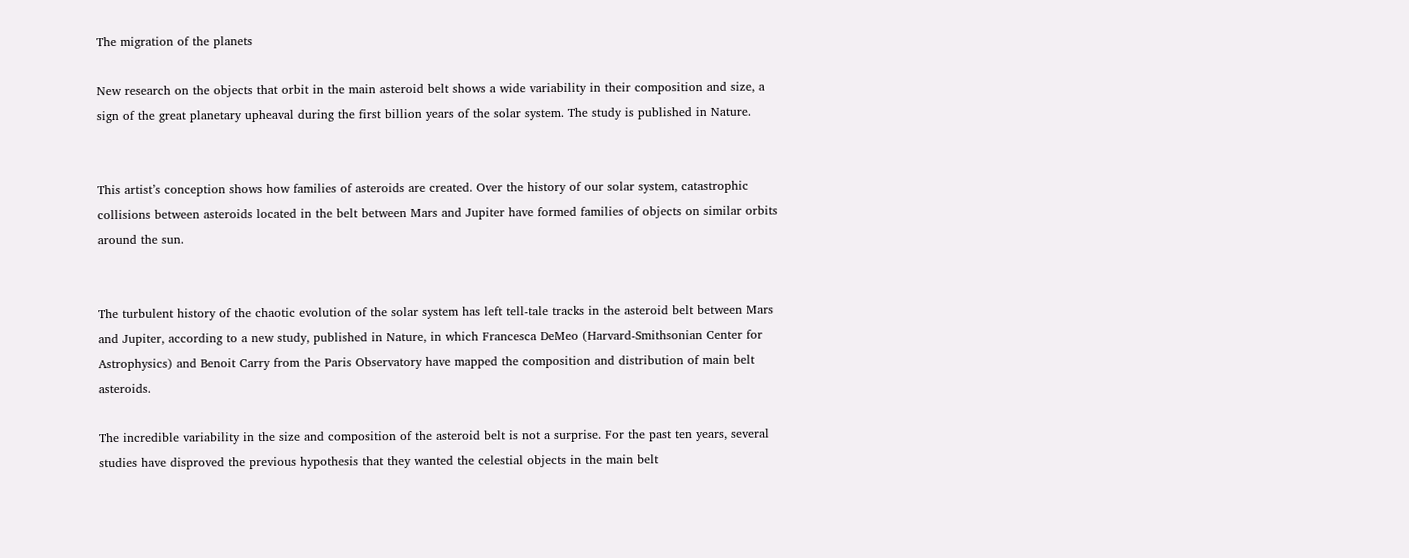The migration of the planets

New research on the objects that orbit in the main asteroid belt shows a wide variability in their composition and size, a sign of the great planetary upheaval during the first billion years of the solar system. The study is published in Nature.


This artist’s conception shows how families of asteroids are created. Over the history of our solar system, catastrophic collisions between asteroids located in the belt between Mars and Jupiter have formed families of objects on similar orbits around the sun.


The turbulent history of the chaotic evolution of the solar system has left tell-tale tracks in the asteroid belt between Mars and Jupiter, according to a new study, published in Nature, in which Francesca DeMeo (Harvard-Smithsonian Center for Astrophysics) and Benoit Carry from the Paris Observatory have mapped the composition and distribution of main belt asteroids.

The incredible variability in the size and composition of the asteroid belt is not a surprise. For the past ten years, several studies have disproved the previous hypothesis that they wanted the celestial objects in the main belt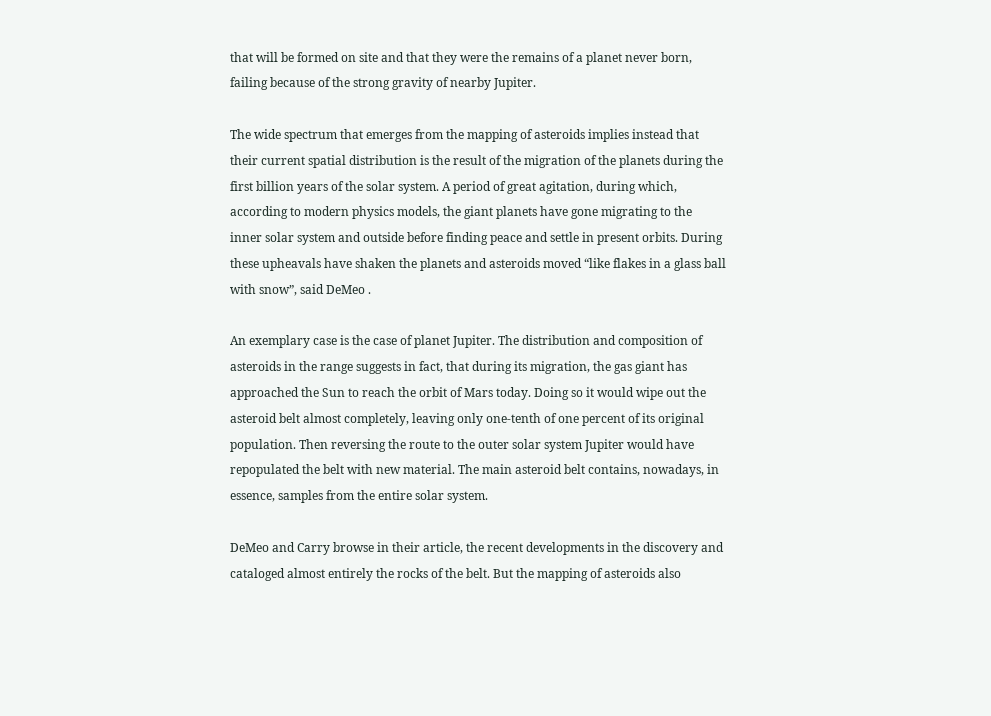that will be formed on site and that they were the remains of a planet never born, failing because of the strong gravity of nearby Jupiter.

The wide spectrum that emerges from the mapping of asteroids implies instead that their current spatial distribution is the result of the migration of the planets during the first billion years of the solar system. A period of great agitation, during which, according to modern physics models, the giant planets have gone migrating to the inner solar system and outside before finding peace and settle in present orbits. During these upheavals have shaken the planets and asteroids moved “like flakes in a glass ball with snow”, said DeMeo .

An exemplary case is the case of planet Jupiter. The distribution and composition of asteroids in the range suggests in fact, that during its migration, the gas giant has approached the Sun to reach the orbit of Mars today. Doing so it would wipe out the asteroid belt almost completely, leaving only one-tenth of one percent of its original population. Then reversing the route to the outer solar system Jupiter would have repopulated the belt with new material. The main asteroid belt contains, nowadays, in essence, samples from the entire solar system.

DeMeo and Carry browse in their article, the recent developments in the discovery and cataloged almost entirely the rocks of the belt. But the mapping of asteroids also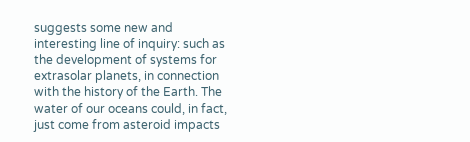suggests some new and interesting line of inquiry: such as the development of systems for extrasolar planets, in connection with the history of the Earth. The water of our oceans could, in fact, just come from asteroid impacts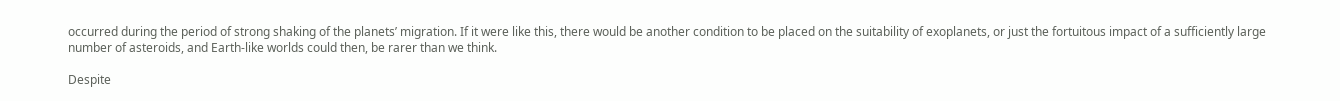occurred during the period of strong shaking of the planets’ migration. If it were like this, there would be another condition to be placed on the suitability of exoplanets, or just the fortuitous impact of a sufficiently large number of asteroids, and Earth-like worlds could then, be rarer than we think.

Despite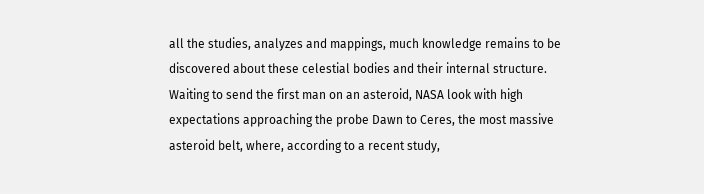all the studies, analyzes and mappings, much knowledge remains to be discovered about these celestial bodies and their internal structure. Waiting to send the first man on an asteroid, NASA look with high expectations approaching the probe Dawn to Ceres, the most massive asteroid belt, where, according to a recent study,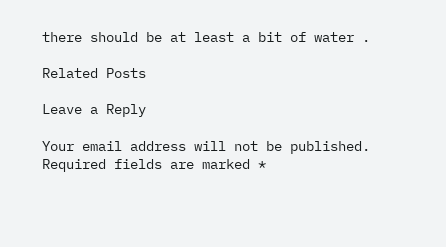there should be at least a bit of water .

Related Posts

Leave a Reply

Your email address will not be published. Required fields are marked *